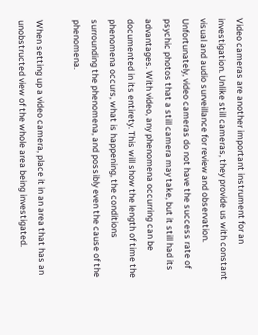Video cameras are another important instrument for an investigation. Unlike still cameras, they provide us with constant visual and audio surveillance for review and observation. Unfortunately, video cameras do not have the success rate of psychic photos that a still camera may take, but it still had its advantages. With video, any phenomena occurring can be documented in its entirety. This will show the length of time the phenomena occurs, what is happening, the conditions surrounding the phenomena, and possibly even the cause of the phenomena.

When setting up a video camera, place it in an area that has an unobstructed view of the whole area being investigated.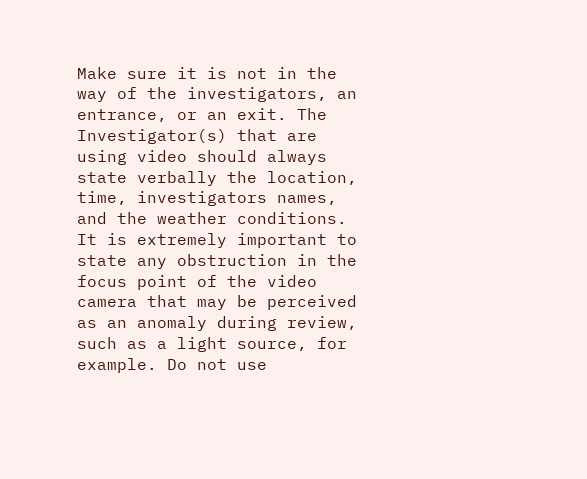Make sure it is not in the way of the investigators, an entrance, or an exit. The Investigator(s) that are using video should always state verbally the location, time, investigators names, and the weather conditions. It is extremely important to state any obstruction in the focus point of the video camera that may be perceived as an anomaly during review, such as a light source, for example. Do not use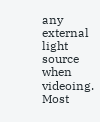any external light source when videoing. Most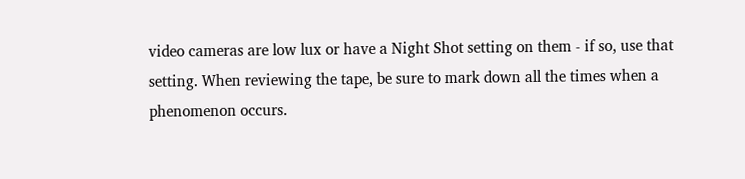video cameras are low lux or have a Night Shot setting on them - if so, use that setting. When reviewing the tape, be sure to mark down all the times when a phenomenon occurs.